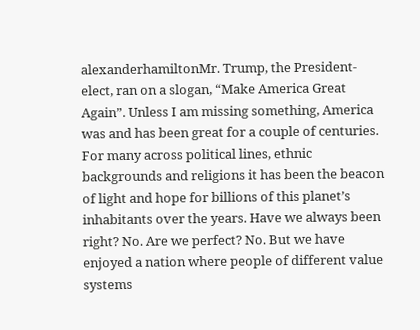alexanderhamiltonMr. Trump, the President-elect, ran on a slogan, “Make America Great Again”. Unless I am missing something, America was and has been great for a couple of centuries. For many across political lines, ethnic backgrounds and religions it has been the beacon of light and hope for billions of this planet’s inhabitants over the years. Have we always been right? No. Are we perfect? No. But we have enjoyed a nation where people of different value systems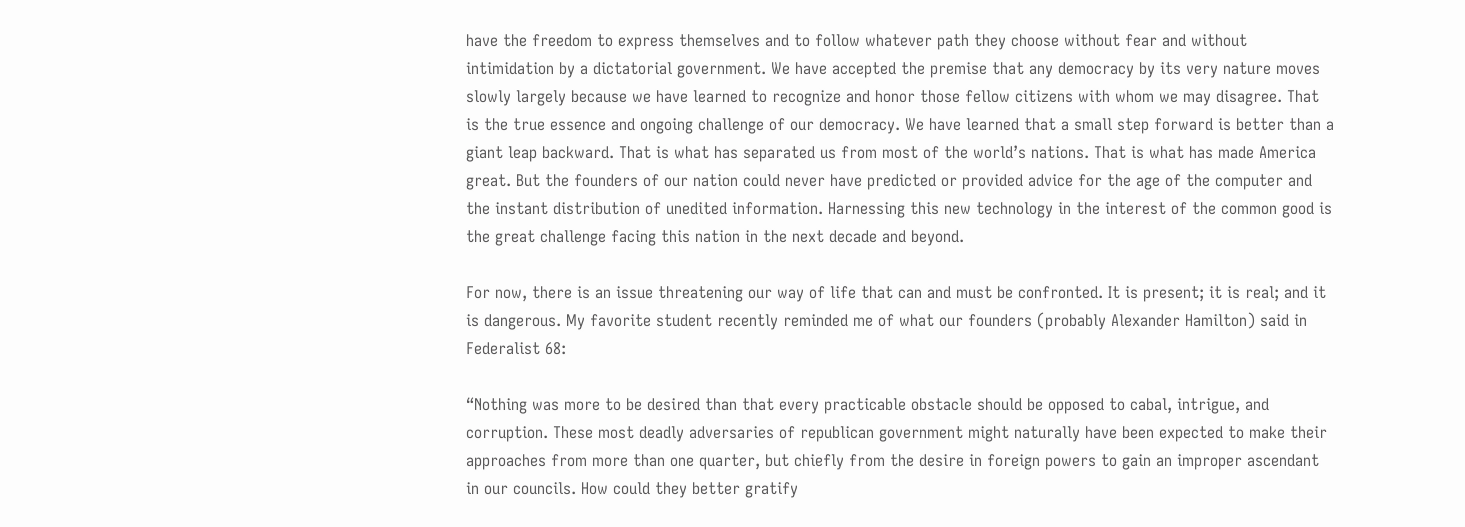have the freedom to express themselves and to follow whatever path they choose without fear and without intimidation by a dictatorial government. We have accepted the premise that any democracy by its very nature moves slowly largely because we have learned to recognize and honor those fellow citizens with whom we may disagree. That is the true essence and ongoing challenge of our democracy. We have learned that a small step forward is better than a giant leap backward. That is what has separated us from most of the world’s nations. That is what has made America great. But the founders of our nation could never have predicted or provided advice for the age of the computer and the instant distribution of unedited information. Harnessing this new technology in the interest of the common good is the great challenge facing this nation in the next decade and beyond.

For now, there is an issue threatening our way of life that can and must be confronted. It is present; it is real; and it is dangerous. My favorite student recently reminded me of what our founders (probably Alexander Hamilton) said in Federalist 68:

“Nothing was more to be desired than that every practicable obstacle should be opposed to cabal, intrigue, and corruption. These most deadly adversaries of republican government might naturally have been expected to make their approaches from more than one quarter, but chiefly from the desire in foreign powers to gain an improper ascendant in our councils. How could they better gratify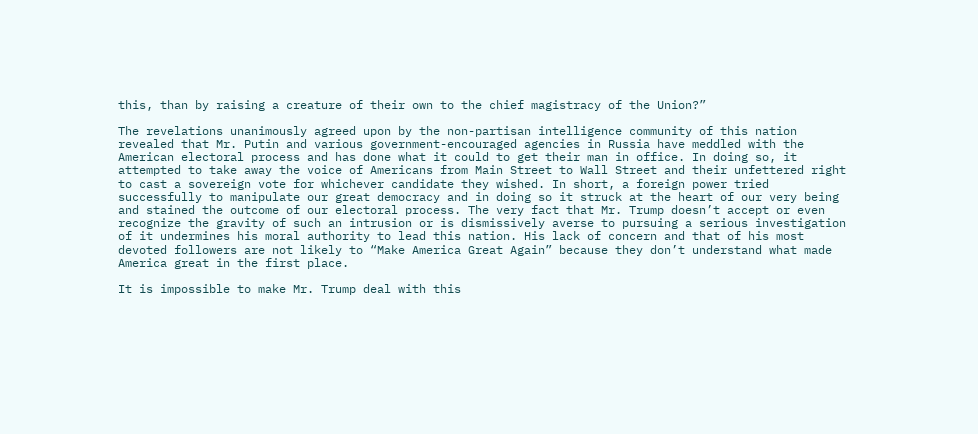this, than by raising a creature of their own to the chief magistracy of the Union?”

The revelations unanimously agreed upon by the non-partisan intelligence community of this nation revealed that Mr. Putin and various government-encouraged agencies in Russia have meddled with the American electoral process and has done what it could to get their man in office. In doing so, it attempted to take away the voice of Americans from Main Street to Wall Street and their unfettered right to cast a sovereign vote for whichever candidate they wished. In short, a foreign power tried successfully to manipulate our great democracy and in doing so it struck at the heart of our very being and stained the outcome of our electoral process. The very fact that Mr. Trump doesn’t accept or even recognize the gravity of such an intrusion or is dismissively averse to pursuing a serious investigation of it undermines his moral authority to lead this nation. His lack of concern and that of his most devoted followers are not likely to “Make America Great Again” because they don’t understand what made America great in the first place.

It is impossible to make Mr. Trump deal with this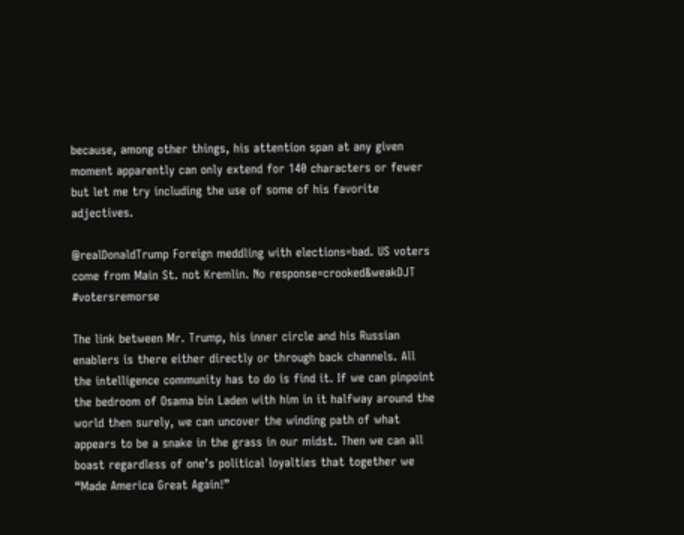because, among other things, his attention span at any given moment apparently can only extend for 140 characters or fewer but let me try including the use of some of his favorite adjectives.

@realDonaldTrump Foreign meddling with elections=bad. US voters come from Main St. not Kremlin. No response=crooked&weakDJT #votersremorse

The link between Mr. Trump, his inner circle and his Russian enablers is there either directly or through back channels. All the intelligence community has to do is find it. If we can pinpoint the bedroom of Osama bin Laden with him in it halfway around the world then surely, we can uncover the winding path of what appears to be a snake in the grass in our midst. Then we can all boast regardless of one’s political loyalties that together we “Made America Great Again!”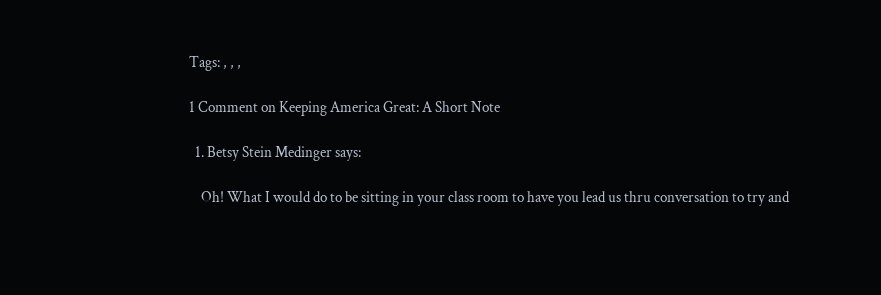Tags: , , ,

1 Comment on Keeping America Great: A Short Note

  1. Betsy Stein Medinger says:

    Oh! What I would do to be sitting in your class room to have you lead us thru conversation to try and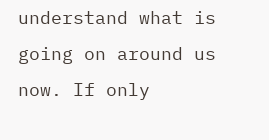understand what is going on around us now. If only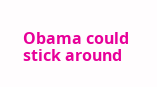Obama could stick around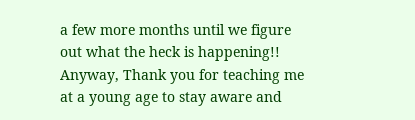a few more months until we figure out what the heck is happening!! Anyway, Thank you for teaching me at a young age to stay aware and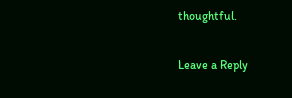thoughtful.

Leave a Reply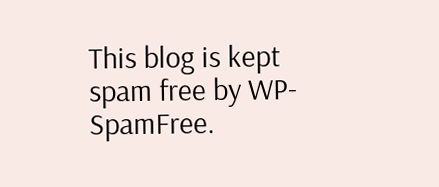This blog is kept spam free by WP-SpamFree.